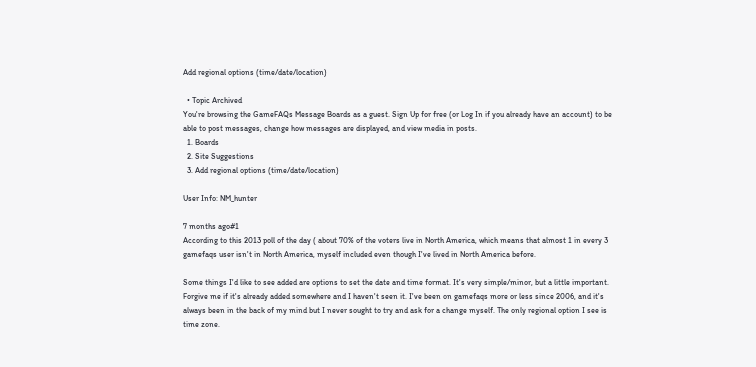Add regional options (time/date/location)

  • Topic Archived
You're browsing the GameFAQs Message Boards as a guest. Sign Up for free (or Log In if you already have an account) to be able to post messages, change how messages are displayed, and view media in posts.
  1. Boards
  2. Site Suggestions
  3. Add regional options (time/date/location)

User Info: NM_hunter

7 months ago#1
According to this 2013 poll of the day ( about 70% of the voters live in North America, which means that almost 1 in every 3 gamefaqs user isn't in North America, myself included even though I've lived in North America before.

Some things I'd like to see added are options to set the date and time format. It's very simple/minor, but a little important. Forgive me if it's already added somewhere and I haven't seen it. I've been on gamefaqs more or less since 2006, and it's always been in the back of my mind but I never sought to try and ask for a change myself. The only regional option I see is time zone.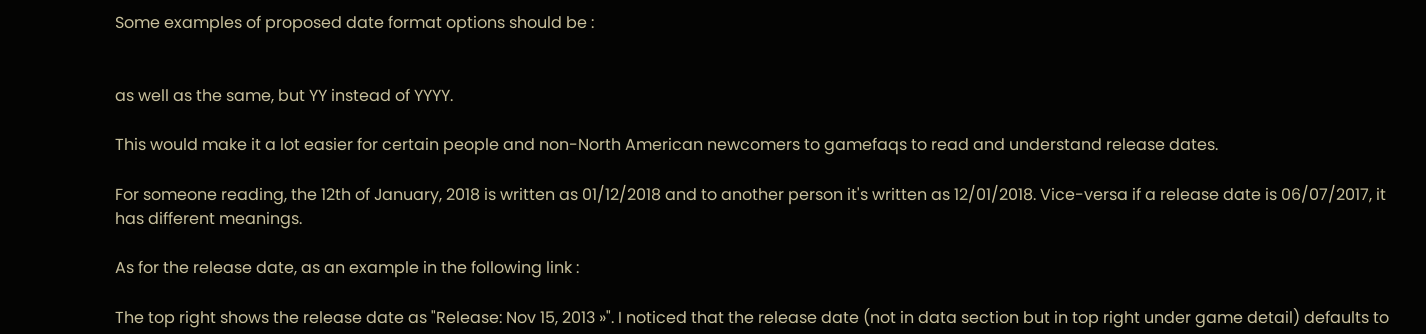Some examples of proposed date format options should be :


as well as the same, but YY instead of YYYY.

This would make it a lot easier for certain people and non-North American newcomers to gamefaqs to read and understand release dates.

For someone reading, the 12th of January, 2018 is written as 01/12/2018 and to another person it's written as 12/01/2018. Vice-versa if a release date is 06/07/2017, it has different meanings.

As for the release date, as an example in the following link :

The top right shows the release date as "Release: Nov 15, 2013 »". I noticed that the release date (not in data section but in top right under game detail) defaults to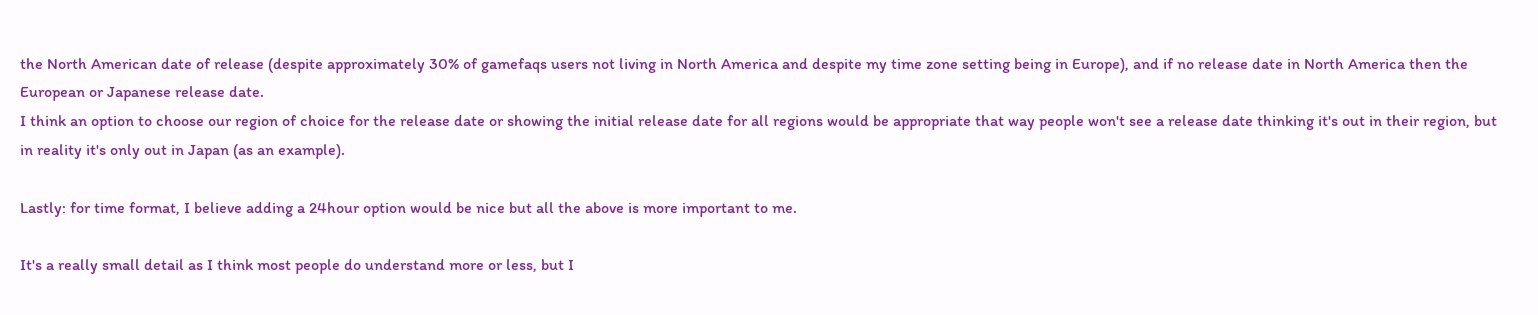the North American date of release (despite approximately 30% of gamefaqs users not living in North America and despite my time zone setting being in Europe), and if no release date in North America then the European or Japanese release date.
I think an option to choose our region of choice for the release date or showing the initial release date for all regions would be appropriate that way people won't see a release date thinking it's out in their region, but in reality it's only out in Japan (as an example).

Lastly: for time format, I believe adding a 24hour option would be nice but all the above is more important to me.

It's a really small detail as I think most people do understand more or less, but I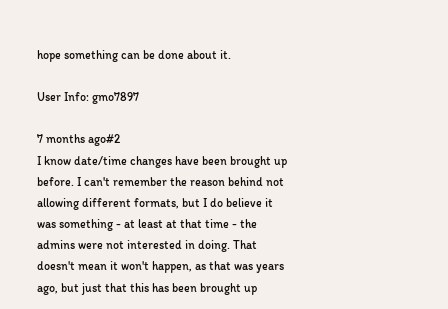hope something can be done about it.

User Info: gmo7897

7 months ago#2
I know date/time changes have been brought up before. I can't remember the reason behind not allowing different formats, but I do believe it was something - at least at that time - the admins were not interested in doing. That doesn't mean it won't happen, as that was years ago, but just that this has been brought up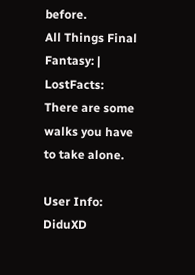before.
All Things Final Fantasy: | LostFacts:
There are some walks you have to take alone.

User Info: DiduXD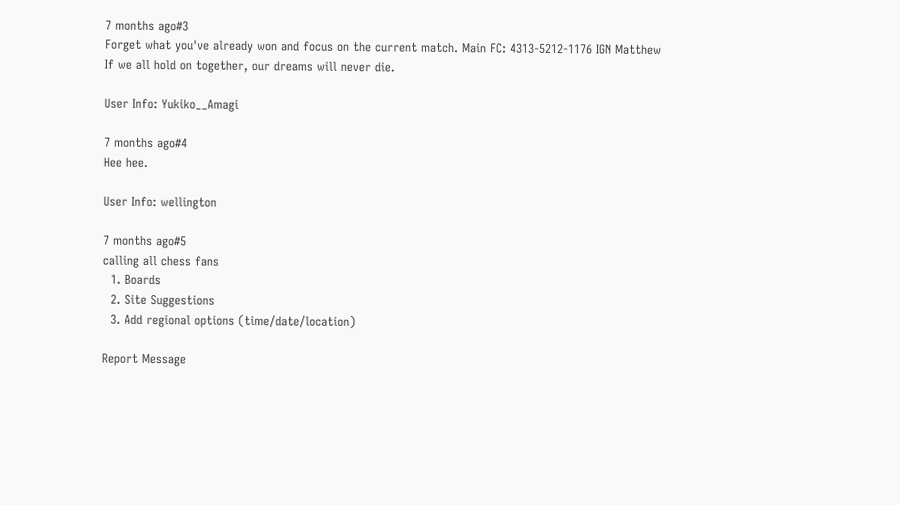7 months ago#3
Forget what you've already won and focus on the current match. Main FC: 4313-5212-1176 IGN Matthew
If we all hold on together, our dreams will never die.

User Info: Yukiko__Amagi

7 months ago#4
Hee hee.

User Info: wellington

7 months ago#5
calling all chess fans
  1. Boards
  2. Site Suggestions
  3. Add regional options (time/date/location)

Report Message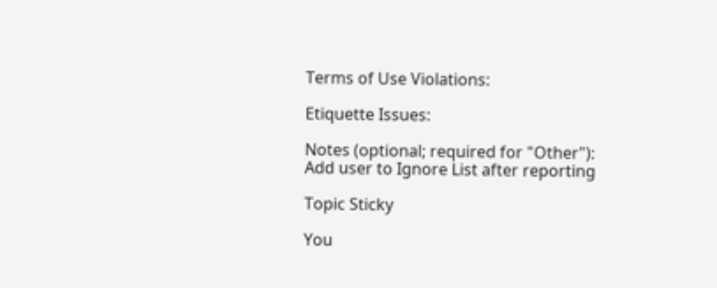Terms of Use Violations:

Etiquette Issues:

Notes (optional; required for "Other"):
Add user to Ignore List after reporting

Topic Sticky

You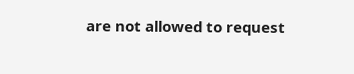are not allowed to request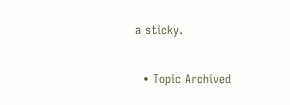a sticky.

  • Topic Archived